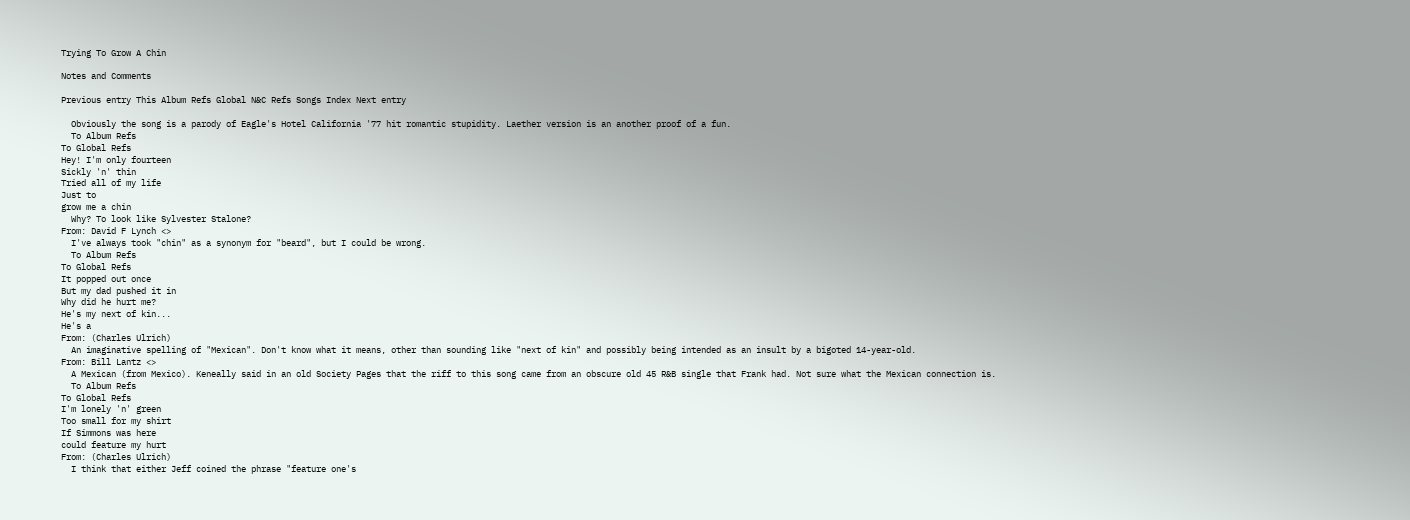Trying To Grow A Chin

Notes and Comments

Previous entry This Album Refs Global N&C Refs Songs Index Next entry

  Obviously the song is a parody of Eagle's Hotel California '77 hit romantic stupidity. Laether version is an another proof of a fun.
  To Album Refs
To Global Refs
Hey! I'm only fourteen
Sickly 'n' thin
Tried all of my life
Just to
grow me a chin
  Why? To look like Sylvester Stalone?
From: David F Lynch <>
  I've always took "chin" as a synonym for "beard", but I could be wrong.
  To Album Refs
To Global Refs
It popped out once
But my dad pushed it in
Why did he hurt me?
He's my next of kin...
He's a
From: (Charles Ulrich)
  An imaginative spelling of "Mexican". Don't know what it means, other than sounding like "next of kin" and possibly being intended as an insult by a bigoted 14-year-old.
From: Bill Lantz <>
  A Mexican (from Mexico). Keneally said in an old Society Pages that the riff to this song came from an obscure old 45 R&B single that Frank had. Not sure what the Mexican connection is.
  To Album Refs
To Global Refs
I'm lonely 'n' green
Too small for my shirt
If Simmons was here
could feature my hurt
From: (Charles Ulrich)
  I think that either Jeff coined the phrase "feature one's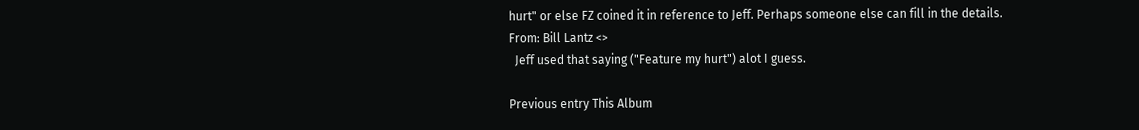hurt" or else FZ coined it in reference to Jeff. Perhaps someone else can fill in the details.
From: Bill Lantz <>
  Jeff used that saying ("Feature my hurt") alot I guess.

Previous entry This Album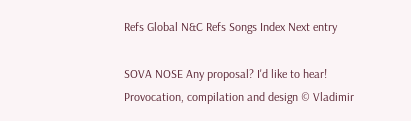Refs Global N&C Refs Songs Index Next entry

SOVA NOSE Any proposal? I'd like to hear!
Provocation, compilation and design © Vladimir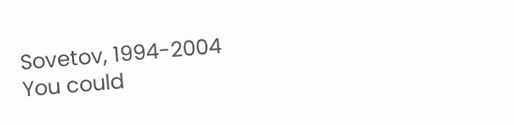Sovetov, 1994-2004
You could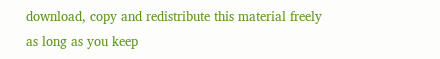download, copy and redistribute this material freely as long as you keep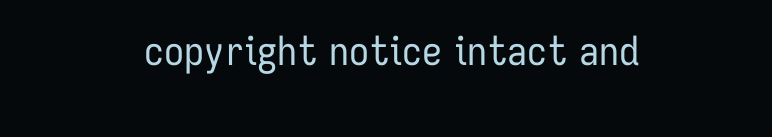copyright notice intact and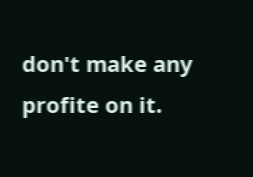don't make any profite on it.